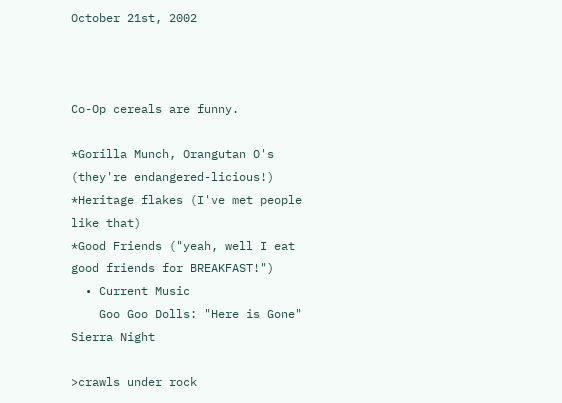October 21st, 2002



Co-Op cereals are funny.

*Gorilla Munch, Orangutan O's (they're endangered-licious!)
*Heritage flakes (I've met people like that)
*Good Friends ("yeah, well I eat good friends for BREAKFAST!")
  • Current Music
    Goo Goo Dolls: "Here is Gone"
Sierra Night

>crawls under rock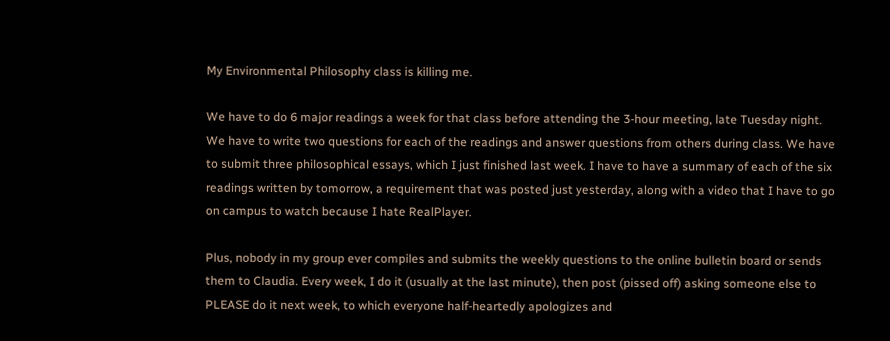My Environmental Philosophy class is killing me.

We have to do 6 major readings a week for that class before attending the 3-hour meeting, late Tuesday night. We have to write two questions for each of the readings and answer questions from others during class. We have to submit three philosophical essays, which I just finished last week. I have to have a summary of each of the six readings written by tomorrow, a requirement that was posted just yesterday, along with a video that I have to go on campus to watch because I hate RealPlayer.

Plus, nobody in my group ever compiles and submits the weekly questions to the online bulletin board or sends them to Claudia. Every week, I do it (usually at the last minute), then post (pissed off) asking someone else to PLEASE do it next week, to which everyone half-heartedly apologizes and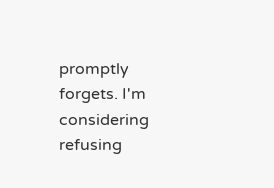promptly forgets. I'm considering refusing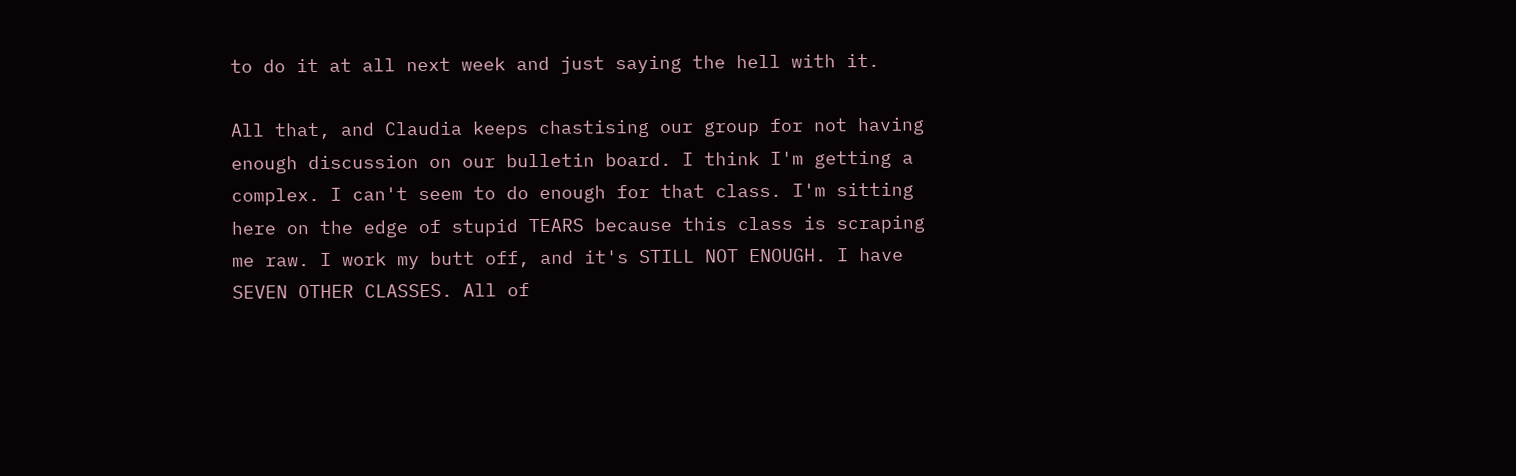to do it at all next week and just saying the hell with it.

All that, and Claudia keeps chastising our group for not having enough discussion on our bulletin board. I think I'm getting a complex. I can't seem to do enough for that class. I'm sitting here on the edge of stupid TEARS because this class is scraping me raw. I work my butt off, and it's STILL NOT ENOUGH. I have SEVEN OTHER CLASSES. All of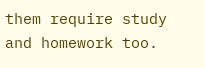them require study and homework too.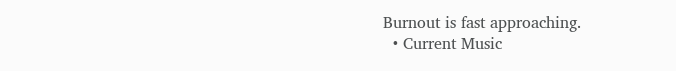Burnout is fast approaching.
  • Current Music